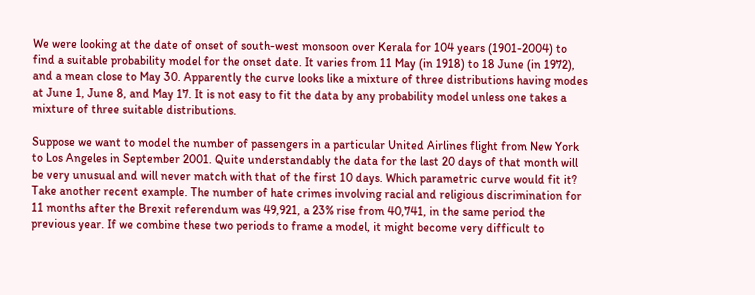We were looking at the date of onset of south-west monsoon over Kerala for 104 years (1901-2004) to find a suitable probability model for the onset date. It varies from 11 May (in 1918) to 18 June (in 1972), and a mean close to May 30. Apparently the curve looks like a mixture of three distributions having modes at June 1, June 8, and May 17. It is not easy to fit the data by any probability model unless one takes a mixture of three suitable distributions.

Suppose we want to model the number of passengers in a particular United Airlines flight from New York to Los Angeles in September 2001. Quite understandably the data for the last 20 days of that month will be very unusual and will never match with that of the first 10 days. Which parametric curve would fit it?
Take another recent example. The number of hate crimes involving racial and religious discrimination for 11 months after the Brexit referendum was 49,921, a 23% rise from 40,741, in the same period the previous year. If we combine these two periods to frame a model, it might become very difficult to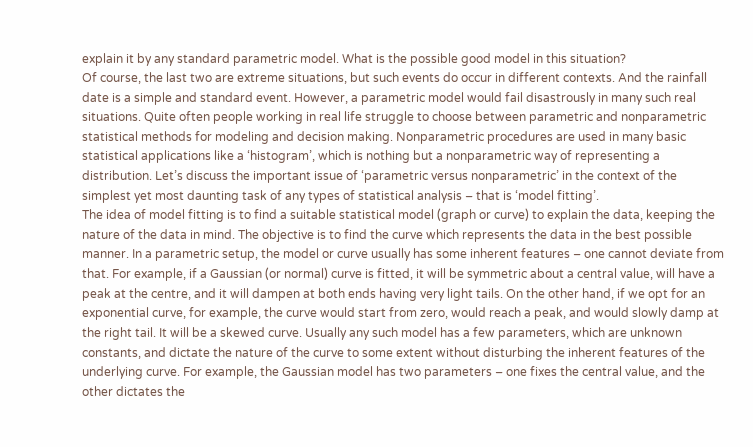explain it by any standard parametric model. What is the possible good model in this situation?
Of course, the last two are extreme situations, but such events do occur in different contexts. And the rainfall date is a simple and standard event. However, a parametric model would fail disastrously in many such real situations. Quite often people working in real life struggle to choose between parametric and nonparametric statistical methods for modeling and decision making. Nonparametric procedures are used in many basic statistical applications like a ‘histogram’, which is nothing but a nonparametric way of representing a distribution. Let’s discuss the important issue of ‘parametric versus nonparametric’ in the context of the simplest yet most daunting task of any types of statistical analysis – that is ‘model fitting’.
The idea of model fitting is to find a suitable statistical model (graph or curve) to explain the data, keeping the nature of the data in mind. The objective is to find the curve which represents the data in the best possible manner. In a parametric setup, the model or curve usually has some inherent features – one cannot deviate from that. For example, if a Gaussian (or normal) curve is fitted, it will be symmetric about a central value, will have a peak at the centre, and it will dampen at both ends having very light tails. On the other hand, if we opt for an exponential curve, for example, the curve would start from zero, would reach a peak, and would slowly damp at the right tail. It will be a skewed curve. Usually any such model has a few parameters, which are unknown constants, and dictate the nature of the curve to some extent without disturbing the inherent features of the underlying curve. For example, the Gaussian model has two parameters – one fixes the central value, and the other dictates the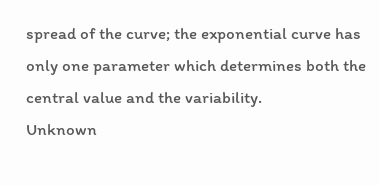spread of the curve; the exponential curve has only one parameter which determines both the central value and the variability.
Unknown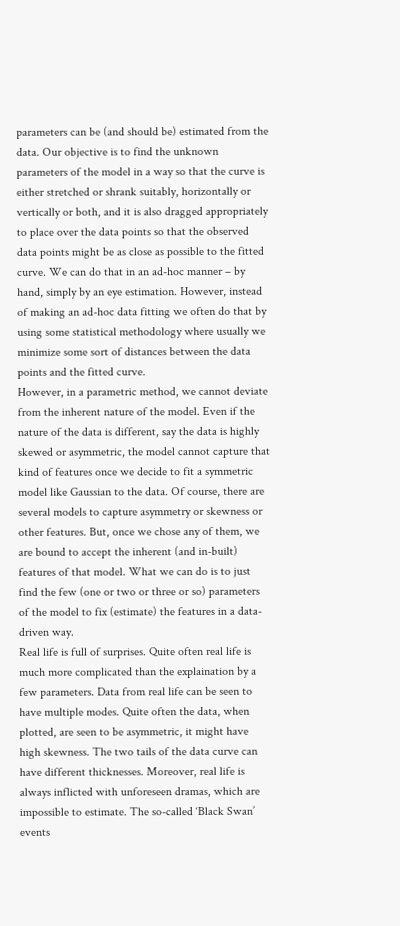parameters can be (and should be) estimated from the data. Our objective is to find the unknown parameters of the model in a way so that the curve is either stretched or shrank suitably, horizontally or vertically or both, and it is also dragged appropriately to place over the data points so that the observed data points might be as close as possible to the fitted curve. We can do that in an ad-hoc manner – by hand, simply by an eye estimation. However, instead of making an ad-hoc data fitting we often do that by using some statistical methodology where usually we minimize some sort of distances between the data points and the fitted curve.
However, in a parametric method, we cannot deviate from the inherent nature of the model. Even if the nature of the data is different, say the data is highly skewed or asymmetric, the model cannot capture that kind of features once we decide to fit a symmetric model like Gaussian to the data. Of course, there are several models to capture asymmetry or skewness or other features. But, once we chose any of them, we are bound to accept the inherent (and in-built) features of that model. What we can do is to just find the few (one or two or three or so) parameters of the model to fix (estimate) the features in a data-driven way.
Real life is full of surprises. Quite often real life is much more complicated than the explaination by a few parameters. Data from real life can be seen to have multiple modes. Quite often the data, when plotted, are seen to be asymmetric, it might have high skewness. The two tails of the data curve can have different thicknesses. Moreover, real life is always inflicted with unforeseen dramas, which are impossible to estimate. The so-called ‘Black Swan’ events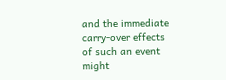and the immediate carry-over effects of such an event might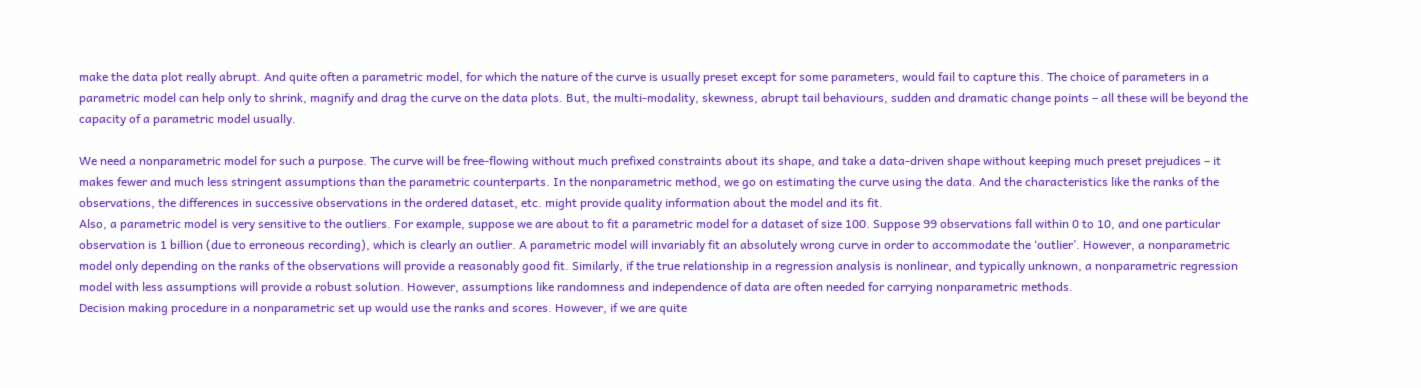make the data plot really abrupt. And quite often a parametric model, for which the nature of the curve is usually preset except for some parameters, would fail to capture this. The choice of parameters in a parametric model can help only to shrink, magnify and drag the curve on the data plots. But, the multi-modality, skewness, abrupt tail behaviours, sudden and dramatic change points – all these will be beyond the capacity of a parametric model usually.

We need a nonparametric model for such a purpose. The curve will be free-flowing without much prefixed constraints about its shape, and take a data-driven shape without keeping much preset prejudices – it makes fewer and much less stringent assumptions than the parametric counterparts. In the nonparametric method, we go on estimating the curve using the data. And the characteristics like the ranks of the observations, the differences in successive observations in the ordered dataset, etc. might provide quality information about the model and its fit.
Also, a parametric model is very sensitive to the outliers. For example, suppose we are about to fit a parametric model for a dataset of size 100. Suppose 99 observations fall within 0 to 10, and one particular observation is 1 billion (due to erroneous recording), which is clearly an outlier. A parametric model will invariably fit an absolutely wrong curve in order to accommodate the ‘outlier’. However, a nonparametric model only depending on the ranks of the observations will provide a reasonably good fit. Similarly, if the true relationship in a regression analysis is nonlinear, and typically unknown, a nonparametric regression model with less assumptions will provide a robust solution. However, assumptions like randomness and independence of data are often needed for carrying nonparametric methods.
Decision making procedure in a nonparametric set up would use the ranks and scores. However, if we are quite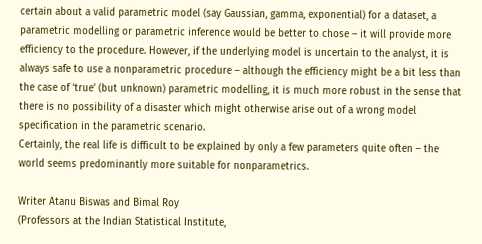certain about a valid parametric model (say Gaussian, gamma, exponential) for a dataset, a parametric modelling or parametric inference would be better to chose – it will provide more efficiency to the procedure. However, if the underlying model is uncertain to the analyst, it is always safe to use a nonparametric procedure – although the efficiency might be a bit less than the case of ‘true’ (but unknown) parametric modelling, it is much more robust in the sense that there is no possibility of a disaster which might otherwise arise out of a wrong model specification in the parametric scenario.
Certainly, the real life is difficult to be explained by only a few parameters quite often – the world seems predominantly more suitable for nonparametrics.

Writer Atanu Biswas and Bimal Roy
(Professors at the Indian Statistical Institute,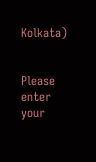Kolkata)


Please enter your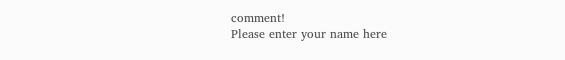comment!
Please enter your name here